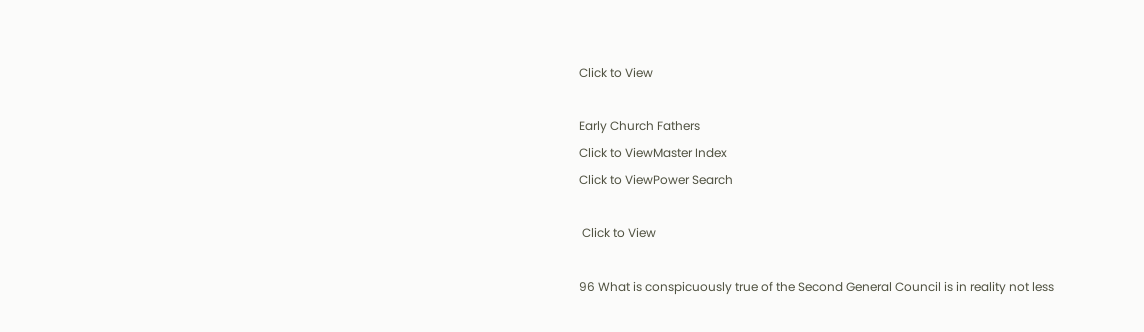Click to View

Early Church Fathers
Click to ViewMaster Index
Click to ViewPower Search

 Click to View

96 What is conspicuously true of the Second General Council is in reality not less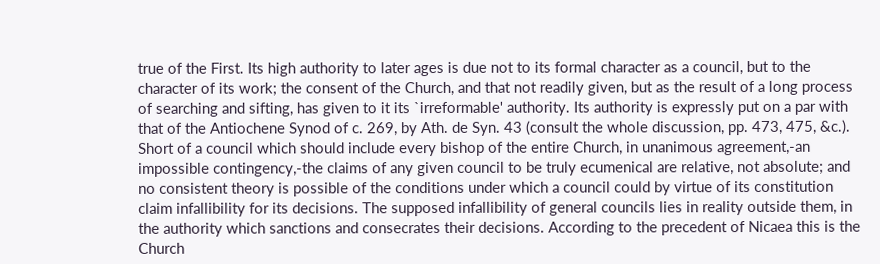true of the First. Its high authority to later ages is due not to its formal character as a council, but to the character of its work; the consent of the Church, and that not readily given, but as the result of a long process of searching and sifting, has given to it its `irreformable' authority. Its authority is expressly put on a par with that of the Antiochene Synod of c. 269, by Ath. de Syn. 43 (consult the whole discussion, pp. 473, 475, &c.). Short of a council which should include every bishop of the entire Church, in unanimous agreement,-an impossible contingency,-the claims of any given council to be truly ecumenical are relative, not absolute; and no consistent theory is possible of the conditions under which a council could by virtue of its constitution claim infallibility for its decisions. The supposed infallibility of general councils lies in reality outside them, in the authority which sanctions and consecrates their decisions. According to the precedent of Nicaea this is the Church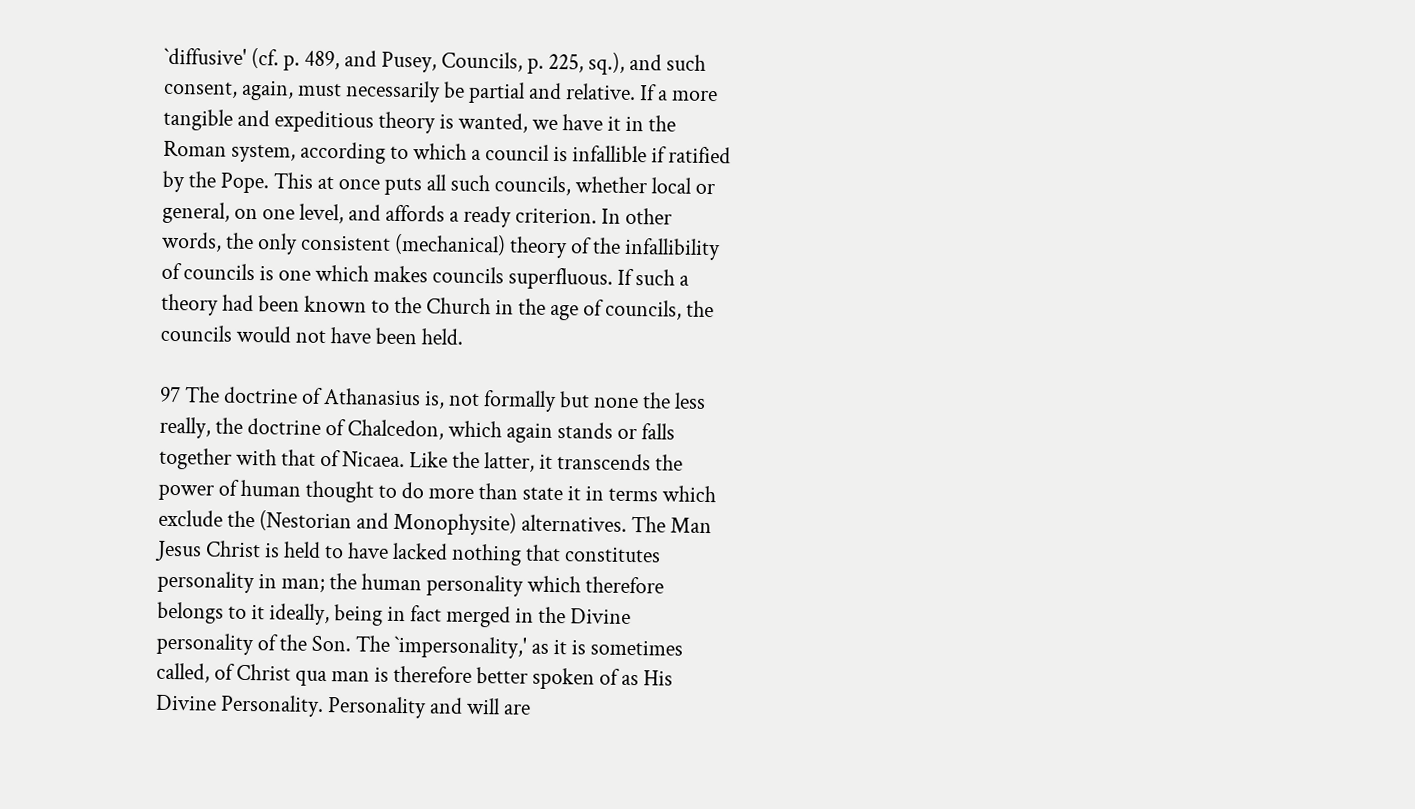`diffusive' (cf. p. 489, and Pusey, Councils, p. 225, sq.), and such consent, again, must necessarily be partial and relative. If a more tangible and expeditious theory is wanted, we have it in the Roman system, according to which a council is infallible if ratified by the Pope. This at once puts all such councils, whether local or general, on one level, and affords a ready criterion. In other words, the only consistent (mechanical) theory of the infallibility of councils is one which makes councils superfluous. If such a theory had been known to the Church in the age of councils, the councils would not have been held.

97 The doctrine of Athanasius is, not formally but none the less really, the doctrine of Chalcedon, which again stands or falls together with that of Nicaea. Like the latter, it transcends the power of human thought to do more than state it in terms which exclude the (Nestorian and Monophysite) alternatives. The Man Jesus Christ is held to have lacked nothing that constitutes personality in man; the human personality which therefore belongs to it ideally, being in fact merged in the Divine personality of the Son. The `impersonality,' as it is sometimes called, of Christ qua man is therefore better spoken of as His Divine Personality. Personality and will are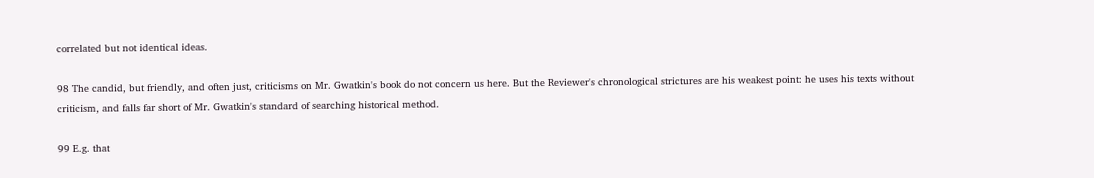correlated but not identical ideas.

98 The candid, but friendly, and often just, criticisms on Mr. Gwatkin's book do not concern us here. But the Reviewer's chronological strictures are his weakest point: he uses his texts without criticism, and falls far short of Mr. Gwatkin's standard of searching historical method.

99 E.g. that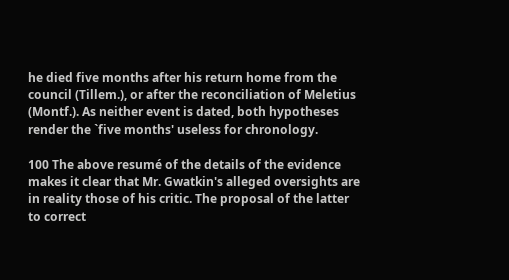he died five months after his return home from the council (Tillem.), or after the reconciliation of Meletius (Montf.). As neither event is dated, both hypotheses render the `five months' useless for chronology.

100 The above resumé of the details of the evidence makes it clear that Mr. Gwatkin's alleged oversights are in reality those of his critic. The proposal of the latter to correct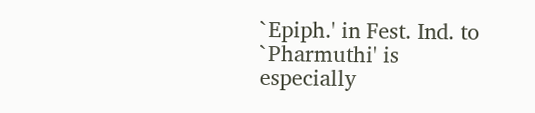`Epiph.' in Fest. Ind. to `Pharmuthi' is especially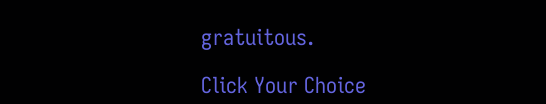gratuitous.

Click Your Choice